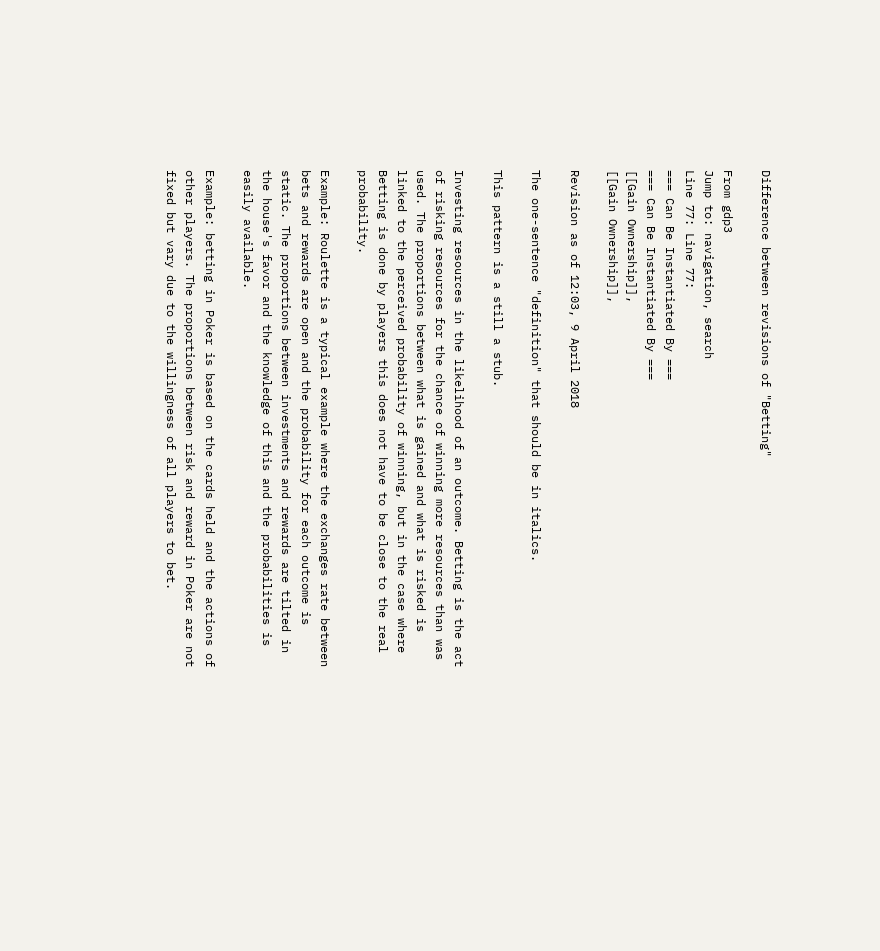Difference between revisions of "Betting"

From gdp3
Jump to: navigation, search
Line 77: Line 77:
=== Can Be Instantiated By ===
=== Can Be Instantiated By ===
[[Gain Ownership]],
[[Gain Ownership]],

Revision as of 12:03, 9 April 2018

The one-sentence "definition" that should be in italics.

This pattern is a still a stub.

Investing resources in the likelihood of an outcome. Betting is the act of risking resources for the chance of winning more resources than was used. The proportions between what is gained and what is risked is linked to the perceived probability of winning, but in the case where Betting is done by players this does not have to be close to the real probability.

Example: Roulette is a typical example where the exchanges rate between bets and rewards are open and the probability for each outcome is static. The proportions between investments and rewards are tilted in the house's favor and the knowledge of this and the probabilities is easily available.

Example: betting in Poker is based on the cards held and the actions of other players. The proportions between risk and reward in Poker are not fixed but vary due to the willingness of all players to bet.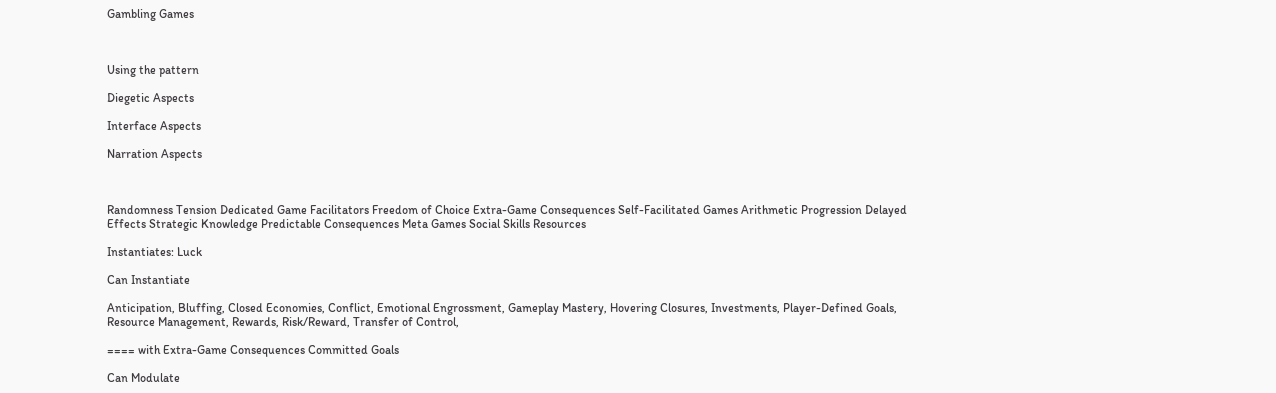Gambling Games



Using the pattern

Diegetic Aspects

Interface Aspects

Narration Aspects



Randomness Tension Dedicated Game Facilitators Freedom of Choice Extra-Game Consequences Self-Facilitated Games Arithmetic Progression Delayed Effects Strategic Knowledge Predictable Consequences Meta Games Social Skills Resources

Instantiates: Luck

Can Instantiate

Anticipation, Bluffing, Closed Economies, Conflict, Emotional Engrossment, Gameplay Mastery, Hovering Closures, Investments, Player-Defined Goals, Resource Management, Rewards, Risk/Reward, Transfer of Control,

==== with Extra-Game Consequences Committed Goals

Can Modulate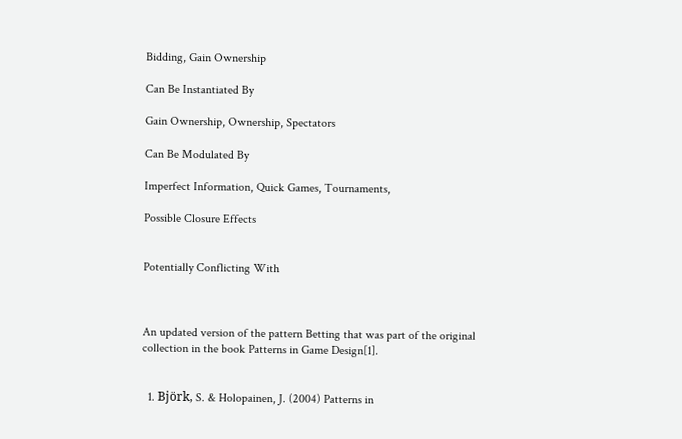Bidding, Gain Ownership

Can Be Instantiated By

Gain Ownership, Ownership, Spectators

Can Be Modulated By

Imperfect Information, Quick Games, Tournaments,

Possible Closure Effects


Potentially Conflicting With



An updated version of the pattern Betting that was part of the original collection in the book Patterns in Game Design[1].


  1. Björk, S. & Holopainen, J. (2004) Patterns in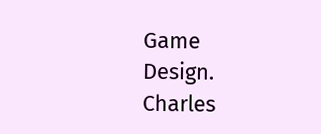Game Design. Charles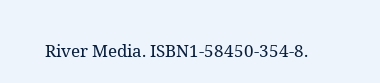River Media. ISBN1-58450-354-8.